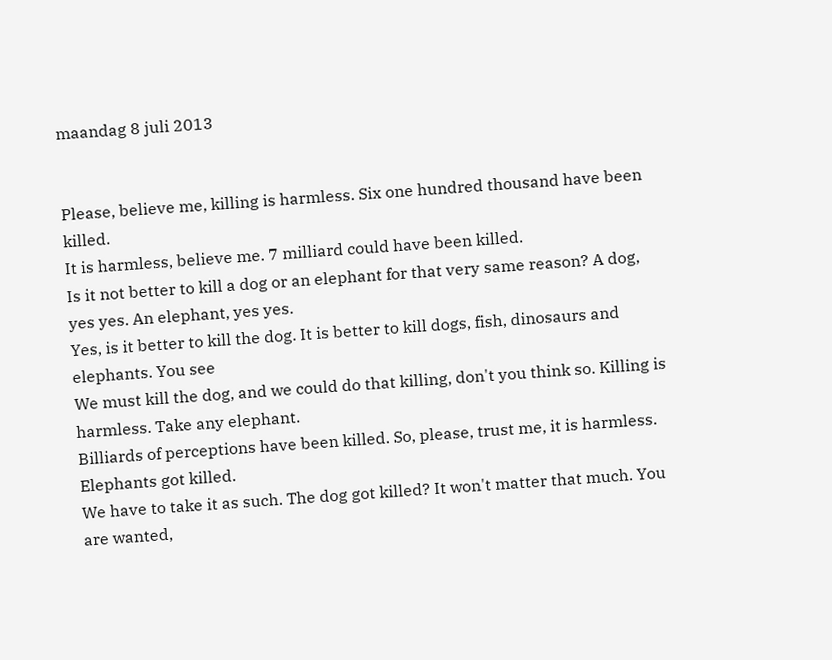maandag 8 juli 2013


Please, believe me, killing is harmless. Six one hundred thousand have been killed.
It is harmless, believe me. 7 milliard could have been killed.
Is it not better to kill a dog or an elephant for that very same reason? A dog, yes yes. An elephant, yes yes.
Yes, is it better to kill the dog. It is better to kill dogs, fish, dinosaurs and elephants. You see
We must kill the dog, and we could do that killing, don't you think so. Killing is harmless. Take any elephant.
Billiards of perceptions have been killed. So, please, trust me, it is harmless. Elephants got killed.
We have to take it as such. The dog got killed? It won't matter that much. You are wanted,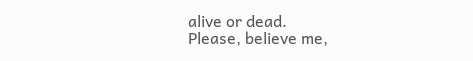alive or dead.
Please, believe me,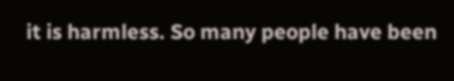it is harmless. So many people have been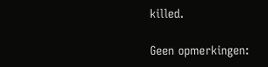killed.

Geen opmerkingen: